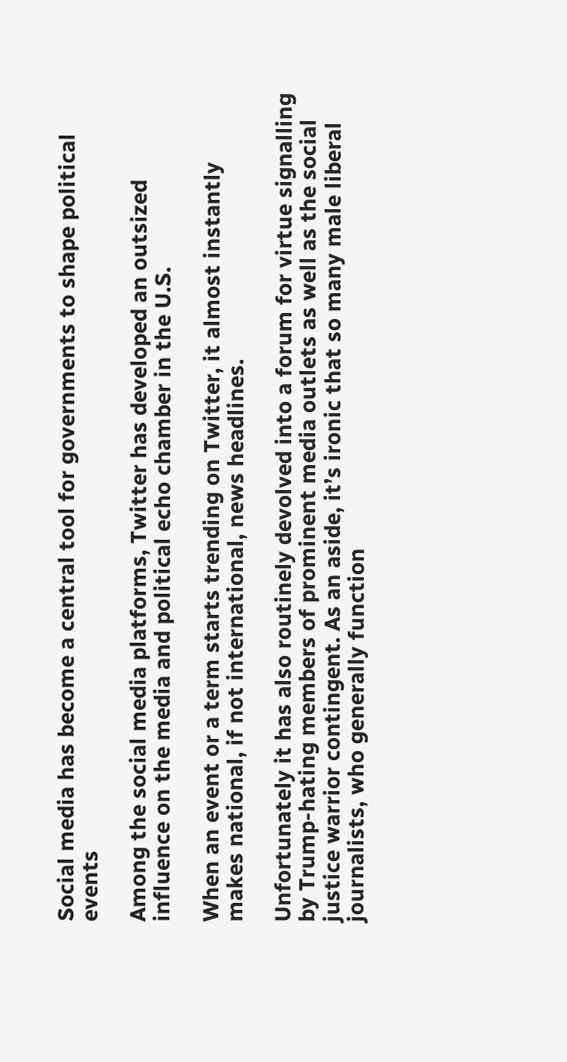Social media has become a central tool for governments to shape political events

Among the social media platforms, Twitter has developed an outsized influence on the media and political echo chamber in the U.S.

When an event or a term starts trending on Twitter, it almost instantly makes national, if not international, news headlines.

Unfortunately it has also routinely devolved into a forum for virtue signalling by Trump-hating members of prominent media outlets as well as the social justice warrior contingent. As an aside, it’s ironic that so many male liberal journalists, who generally function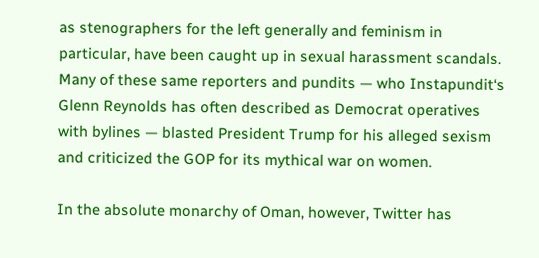as stenographers for the left generally and feminism in particular, have been caught up in sexual harassment scandals. Many of these same reporters and pundits — who Instapundit‘s Glenn Reynolds has often described as Democrat operatives with bylines — blasted President Trump for his alleged sexism and criticized the GOP for its mythical war on women.

In the absolute monarchy of Oman, however, Twitter has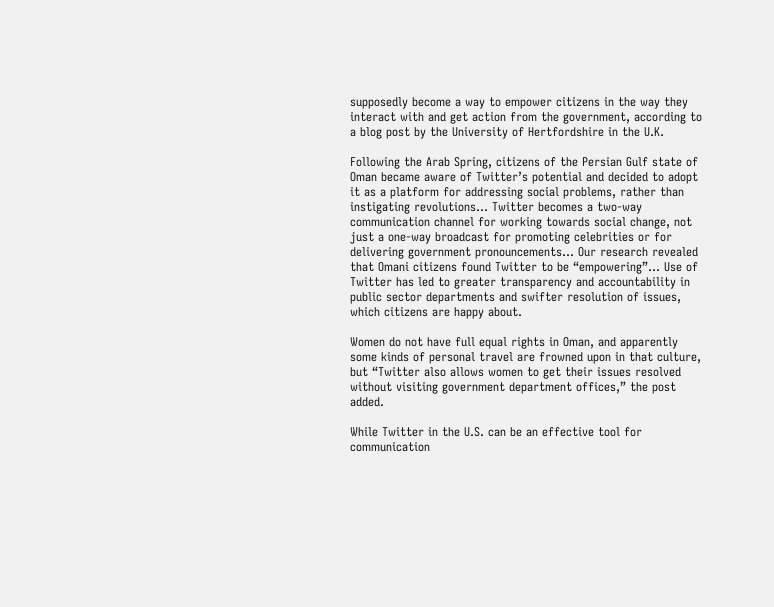supposedly become a way to empower citizens in the way they interact with and get action from the government, according to a blog post by the University of Hertfordshire in the U.K.

Following the Arab Spring, citizens of the Persian Gulf state of Oman became aware of Twitter’s potential and decided to adopt it as a platform for addressing social problems, rather than instigating revolutions… Twitter becomes a two-way communication channel for working towards social change, not just a one-way broadcast for promoting celebrities or for delivering government pronouncements… Our research revealed that Omani citizens found Twitter to be “empowering”… Use of Twitter has led to greater transparency and accountability in public sector departments and swifter resolution of issues, which citizens are happy about.

Women do not have full equal rights in Oman, and apparently some kinds of personal travel are frowned upon in that culture, but “Twitter also allows women to get their issues resolved without visiting government department offices,” the post added.

While Twitter in the U.S. can be an effective tool for communication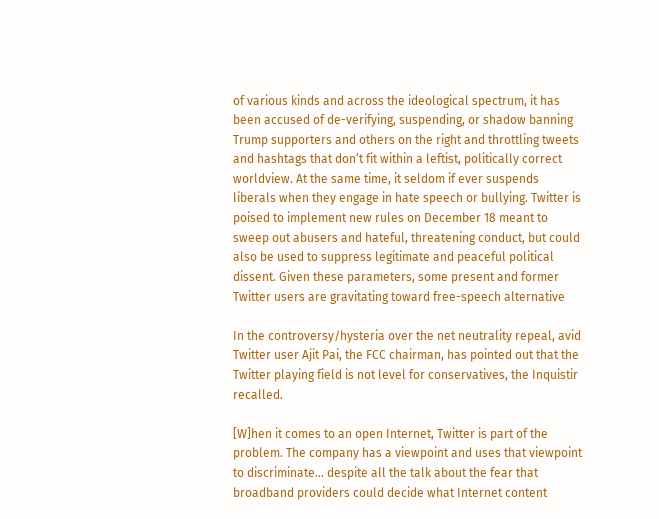of various kinds and across the ideological spectrum, it has been accused of de-verifying, suspending, or shadow banning Trump supporters and others on the right and throttling tweets and hashtags that don’t fit within a leftist, politically correct worldview. At the same time, it seldom if ever suspends liberals when they engage in hate speech or bullying. Twitter is poised to implement new rules on December 18 meant to sweep out abusers and hateful, threatening conduct, but could also be used to suppress legitimate and peaceful political dissent. Given these parameters, some present and former Twitter users are gravitating toward free-speech alternative

In the controversy/hysteria over the net neutrality repeal, avid Twitter user Ajit Pai, the FCC chairman, has pointed out that the Twitter playing field is not level for conservatives, the Inquistir recalled.

[W]hen it comes to an open Internet, Twitter is part of the problem. The company has a viewpoint and uses that viewpoint to discriminate… despite all the talk about the fear that broadband providers could decide what Internet content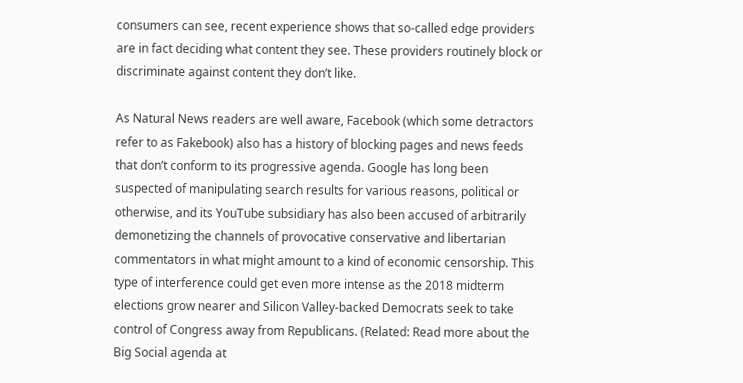consumers can see, recent experience shows that so-called edge providers are in fact deciding what content they see. These providers routinely block or discriminate against content they don’t like.

As Natural News readers are well aware, Facebook (which some detractors refer to as Fakebook) also has a history of blocking pages and news feeds that don’t conform to its progressive agenda. Google has long been suspected of manipulating search results for various reasons, political or otherwise, and its YouTube subsidiary has also been accused of arbitrarily demonetizing the channels of provocative conservative and libertarian commentators in what might amount to a kind of economic censorship. This type of interference could get even more intense as the 2018 midterm elections grow nearer and Silicon Valley-backed Democrats seek to take control of Congress away from Republicans. (Related: Read more about the Big Social agenda at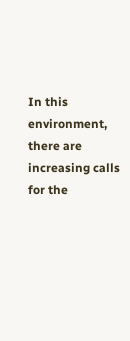In this environment, there are increasing calls for the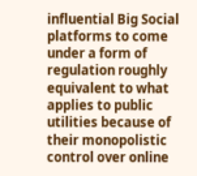influential Big Social platforms to come under a form of regulation roughly equivalent to what applies to public utilities because of their monopolistic control over online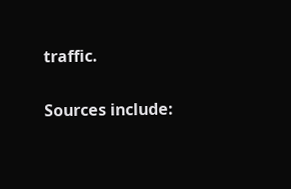traffic.

Sources include: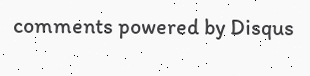comments powered by Disqus